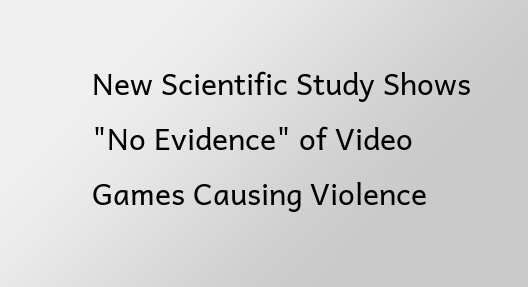New Scientific Study Shows "No Evidence" of Video Games Causing Violence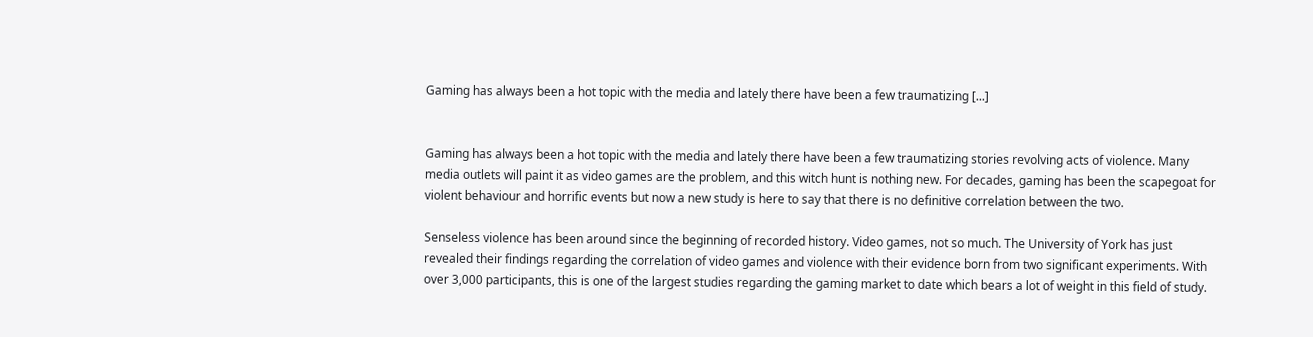Gaming has always been a hot topic with the media and lately there have been a few traumatizing [...]


Gaming has always been a hot topic with the media and lately there have been a few traumatizing stories revolving acts of violence. Many media outlets will paint it as video games are the problem, and this witch hunt is nothing new. For decades, gaming has been the scapegoat for violent behaviour and horrific events but now a new study is here to say that there is no definitive correlation between the two.

Senseless violence has been around since the beginning of recorded history. Video games, not so much. The University of York has just revealed their findings regarding the correlation of video games and violence with their evidence born from two significant experiments. With over 3,000 participants, this is one of the largest studies regarding the gaming market to date which bears a lot of weight in this field of study.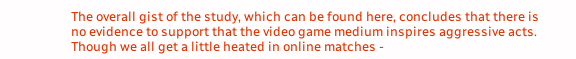The overall gist of the study, which can be found here, concludes that there is no evidence to support that the video game medium inspires aggressive acts. Though we all get a little heated in online matches -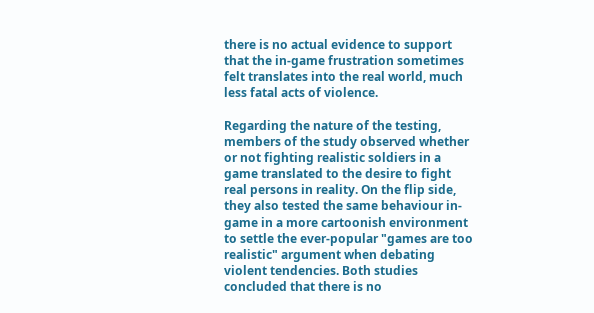there is no actual evidence to support that the in-game frustration sometimes felt translates into the real world, much less fatal acts of violence.

Regarding the nature of the testing, members of the study observed whether or not fighting realistic soldiers in a game translated to the desire to fight real persons in reality. On the flip side, they also tested the same behaviour in-game in a more cartoonish environment to settle the ever-popular "games are too realistic" argument when debating violent tendencies. Both studies concluded that there is no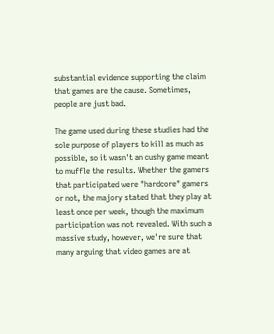substantial evidence supporting the claim that games are the cause. Sometimes, people are just bad.

The game used during these studies had the sole purpose of players to kill as much as possible, so it wasn't an cushy game meant to muffle the results. Whether the gamers that participated were "hardcore" gamers or not, the majory stated that they play at least once per week, though the maximum participation was not revealed. With such a massive study, however, we're sure that many arguing that video games are at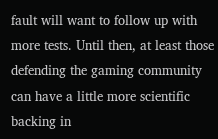fault will want to follow up with more tests. Until then, at least those defending the gaming community can have a little more scientific backing in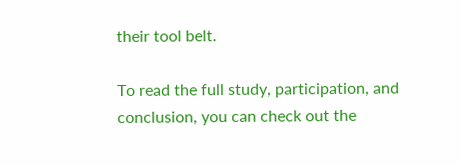their tool belt.

To read the full study, participation, and conclusion, you can check out the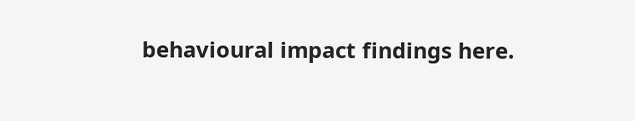behavioural impact findings here.